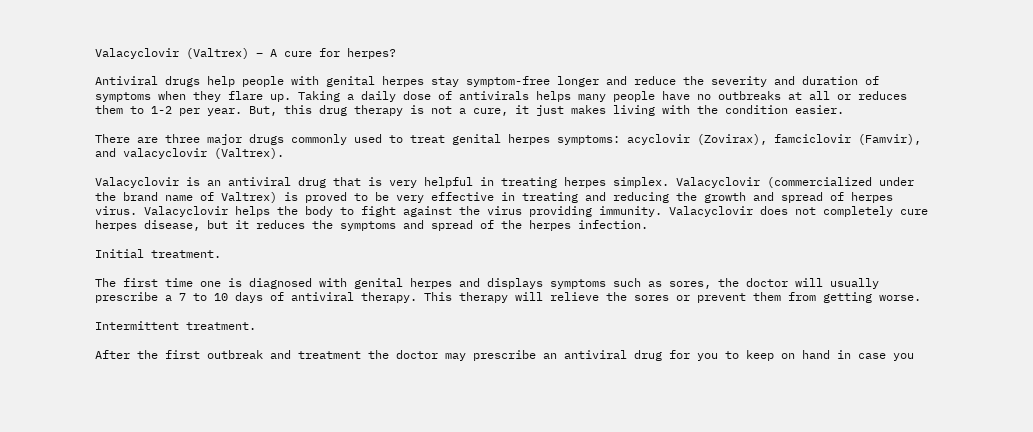Valacyclovir (Valtrex) – A cure for herpes?

Antiviral drugs help people with genital herpes stay symptom-free longer and reduce the severity and duration of symptoms when they flare up. Taking a daily dose of antivirals helps many people have no outbreaks at all or reduces them to 1-2 per year. But, this drug therapy is not a cure, it just makes living with the condition easier.

There are three major drugs commonly used to treat genital herpes symptoms: acyclovir (Zovirax), famciclovir (Famvir), and valacyclovir (Valtrex).

Valacyclovir is an antiviral drug that is very helpful in treating herpes simplex. Valacyclovir (commercialized under the brand name of Valtrex) is proved to be very effective in treating and reducing the growth and spread of herpes virus. Valacyclovir helps the body to fight against the virus providing immunity. Valacyclovir does not completely cure herpes disease, but it reduces the symptoms and spread of the herpes infection.

Initial treatment.

The first time one is diagnosed with genital herpes and displays symptoms such as sores, the doctor will usually prescribe a 7 to 10 days of antiviral therapy. This therapy will relieve the sores or prevent them from getting worse.

Intermittent treatment.

After the first outbreak and treatment the doctor may prescribe an antiviral drug for you to keep on hand in case you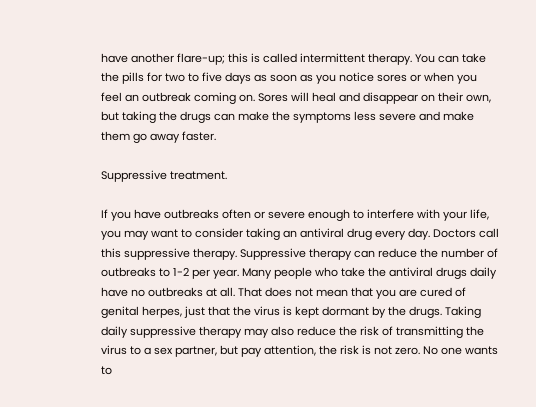have another flare-up; this is called intermittent therapy. You can take the pills for two to five days as soon as you notice sores or when you feel an outbreak coming on. Sores will heal and disappear on their own, but taking the drugs can make the symptoms less severe and make them go away faster.

Suppressive treatment.

If you have outbreaks often or severe enough to interfere with your life, you may want to consider taking an antiviral drug every day. Doctors call this suppressive therapy. Suppressive therapy can reduce the number of outbreaks to 1-2 per year. Many people who take the antiviral drugs daily have no outbreaks at all. That does not mean that you are cured of genital herpes, just that the virus is kept dormant by the drugs. Taking daily suppressive therapy may also reduce the risk of transmitting the virus to a sex partner, but pay attention, the risk is not zero. No one wants to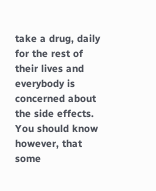take a drug, daily for the rest of their lives and everybody is concerned about the side effects. You should know however, that some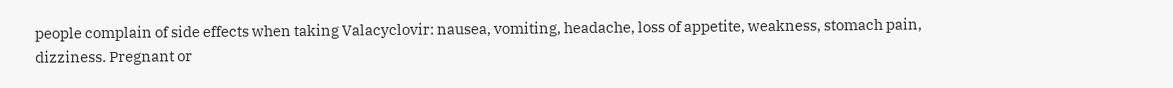people complain of side effects when taking Valacyclovir: nausea, vomiting, headache, loss of appetite, weakness, stomach pain, dizziness. Pregnant or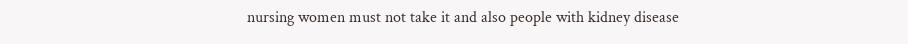nursing women must not take it and also people with kidney disease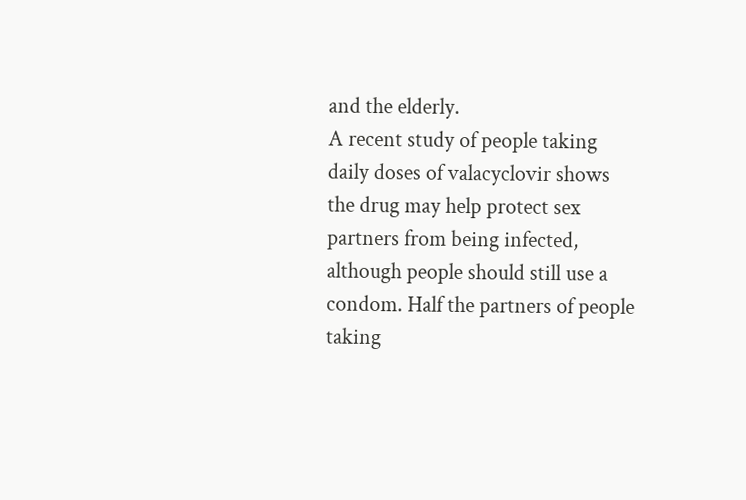and the elderly.
A recent study of people taking daily doses of valacyclovir shows the drug may help protect sex partners from being infected, although people should still use a condom. Half the partners of people taking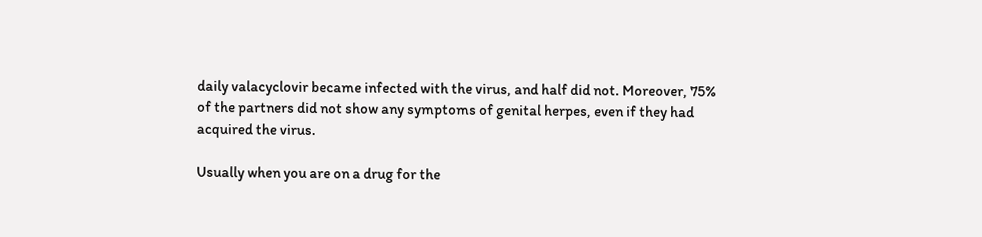daily valacyclovir became infected with the virus, and half did not. Moreover, 75% of the partners did not show any symptoms of genital herpes, even if they had acquired the virus.

Usually when you are on a drug for the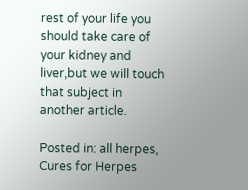rest of your life you should take care of your kidney and liver,but we will touch that subject in another article.

Posted in: all herpes, Cures for Herpes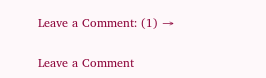Leave a Comment: (1) →

Leave a Comment